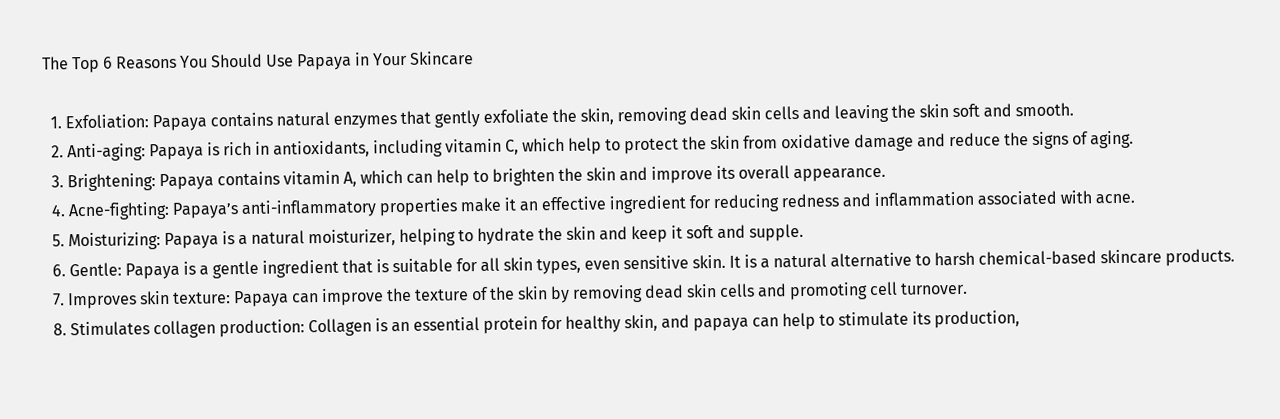The Top 6 Reasons You Should Use Papaya in Your Skincare

  1. Exfoliation: Papaya contains natural enzymes that gently exfoliate the skin, removing dead skin cells and leaving the skin soft and smooth.
  2. Anti-aging: Papaya is rich in antioxidants, including vitamin C, which help to protect the skin from oxidative damage and reduce the signs of aging.
  3. Brightening: Papaya contains vitamin A, which can help to brighten the skin and improve its overall appearance.
  4. Acne-fighting: Papaya’s anti-inflammatory properties make it an effective ingredient for reducing redness and inflammation associated with acne.
  5. Moisturizing: Papaya is a natural moisturizer, helping to hydrate the skin and keep it soft and supple.
  6. Gentle: Papaya is a gentle ingredient that is suitable for all skin types, even sensitive skin. It is a natural alternative to harsh chemical-based skincare products.
  7. Improves skin texture: Papaya can improve the texture of the skin by removing dead skin cells and promoting cell turnover.
  8. Stimulates collagen production: Collagen is an essential protein for healthy skin, and papaya can help to stimulate its production,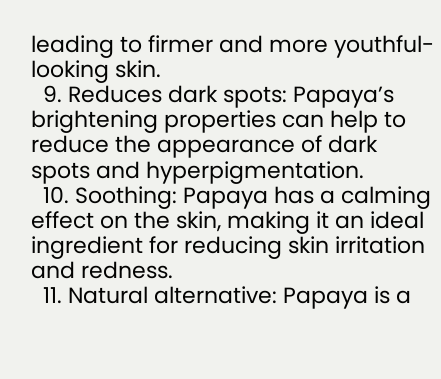leading to firmer and more youthful-looking skin.
  9. Reduces dark spots: Papaya’s brightening properties can help to reduce the appearance of dark spots and hyperpigmentation.
  10. Soothing: Papaya has a calming effect on the skin, making it an ideal ingredient for reducing skin irritation and redness.
  11. Natural alternative: Papaya is a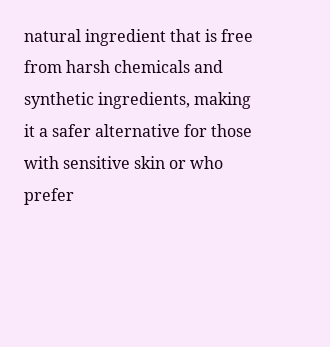natural ingredient that is free from harsh chemicals and synthetic ingredients, making it a safer alternative for those with sensitive skin or who prefer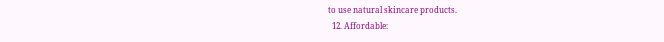to use natural skincare products.
  12. Affordable: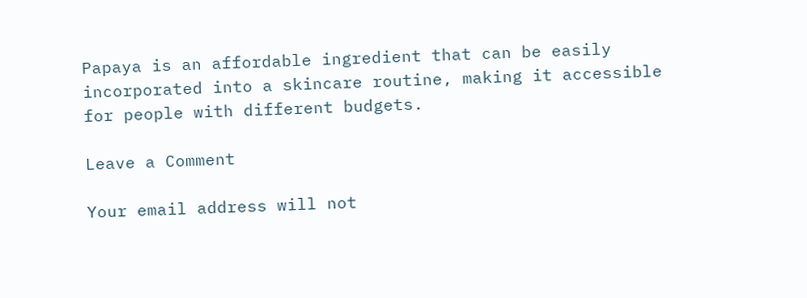Papaya is an affordable ingredient that can be easily incorporated into a skincare routine, making it accessible for people with different budgets.

Leave a Comment

Your email address will not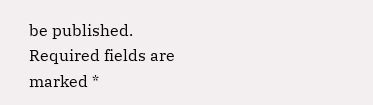be published. Required fields are marked *